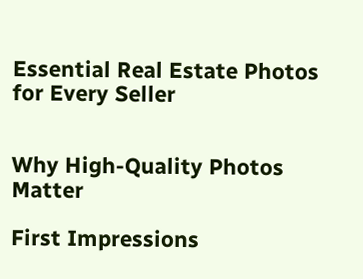Essential Real Estate Photos for Every Seller


Why High-Quality Photos Matter

First Impressions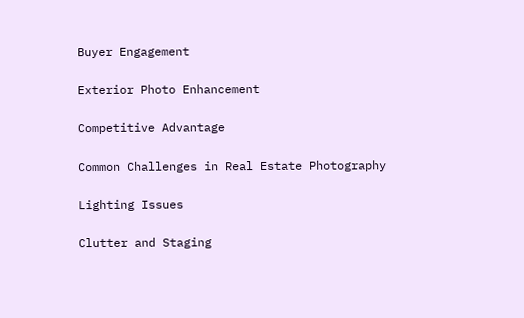Buyer Engagement

Exterior Photo Enhancement

Competitive Advantage

Common Challenges in Real Estate Photography

Lighting Issues

Clutter and Staging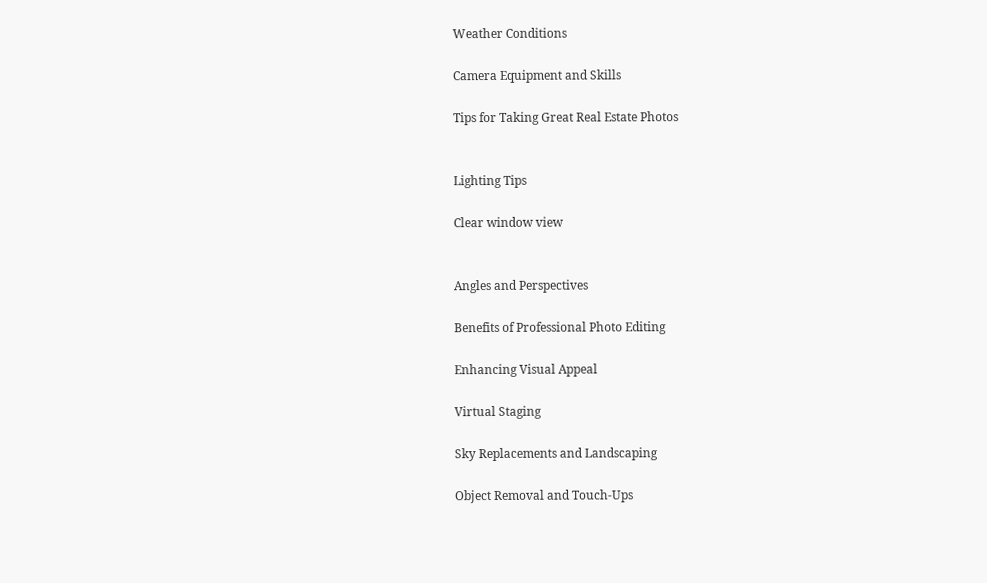Weather Conditions

Camera Equipment and Skills

Tips for Taking Great Real Estate Photos


Lighting Tips

Clear window view


Angles and Perspectives

Benefits of Professional Photo Editing

Enhancing Visual Appeal

Virtual Staging

Sky Replacements and Landscaping

Object Removal and Touch-Ups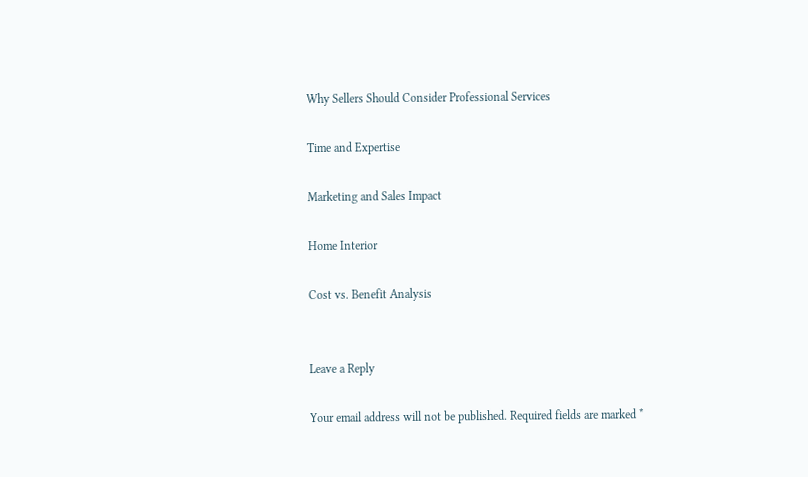Why Sellers Should Consider Professional Services

Time and Expertise

Marketing and Sales Impact

Home Interior

Cost vs. Benefit Analysis


Leave a Reply

Your email address will not be published. Required fields are marked *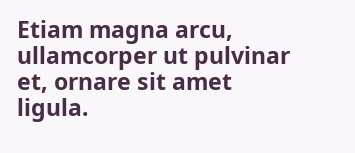Etiam magna arcu, ullamcorper ut pulvinar et, ornare sit amet ligula.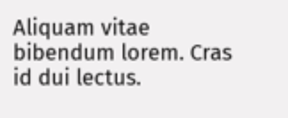Aliquam vitae bibendum lorem. Cras id dui lectus.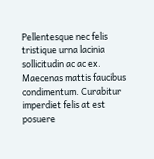Pellentesque nec felis tristique urna lacinia sollicitudin ac ac ex. Maecenas mattis faucibus condimentum. Curabitur imperdiet felis at est posuere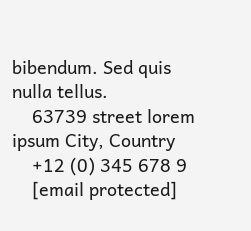bibendum. Sed quis nulla tellus.
    63739 street lorem ipsum City, Country
    +12 (0) 345 678 9
    [email protected]